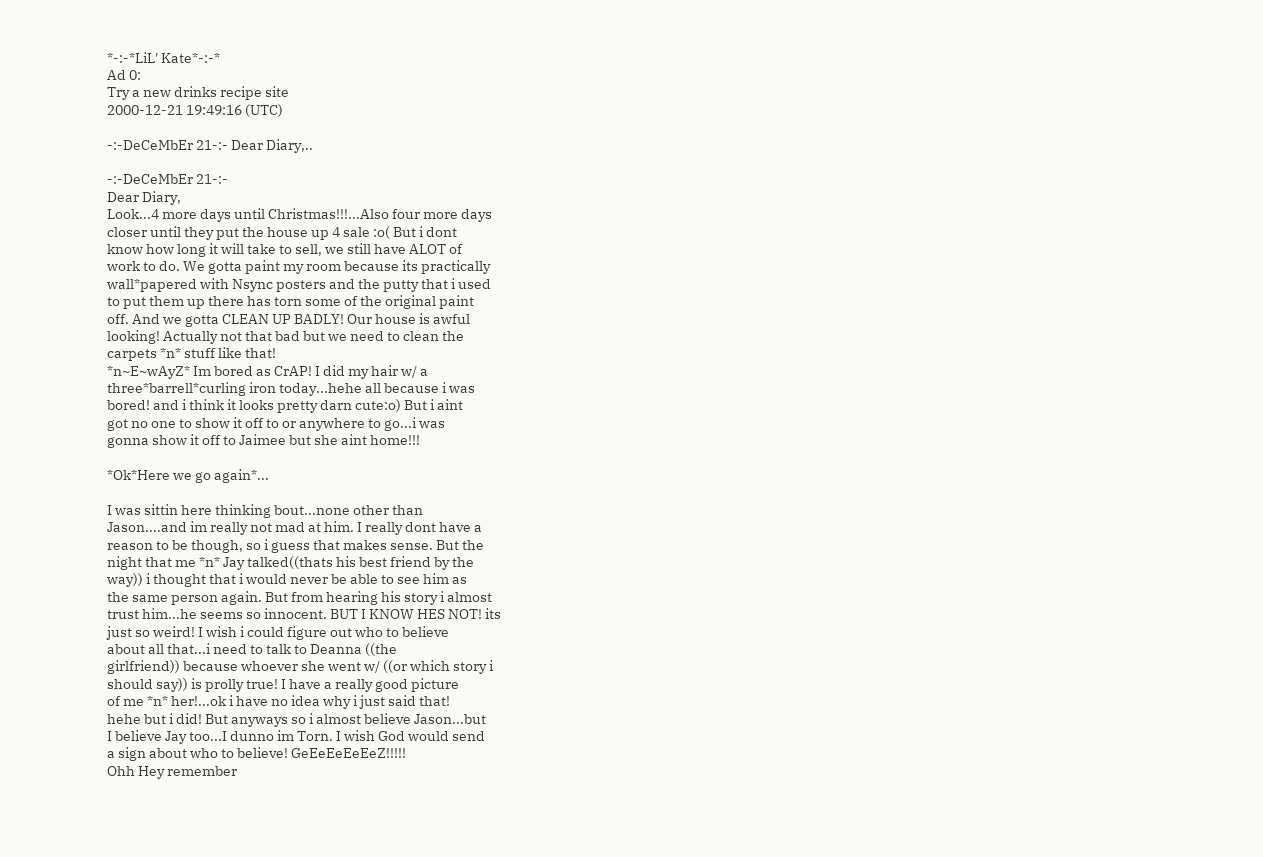*-:-*LiL' Kate*-:-*
Ad 0:
Try a new drinks recipe site
2000-12-21 19:49:16 (UTC)

-:-DeCeMbEr 21-:- Dear Diary,..

-:-DeCeMbEr 21-:-
Dear Diary,
Look...4 more days until Christmas!!!...Also four more days
closer until they put the house up 4 sale :o( But i dont
know how long it will take to sell, we still have ALOT of
work to do. We gotta paint my room because its practically
wall*papered with Nsync posters and the putty that i used
to put them up there has torn some of the original paint
off. And we gotta CLEAN UP BADLY! Our house is awful
looking! Actually not that bad but we need to clean the
carpets *n* stuff like that!
*n~E~wAyZ* Im bored as CrAP! I did my hair w/ a
three*barrell*curling iron today...hehe all because i was
bored! and i think it looks pretty darn cute:o) But i aint
got no one to show it off to or anywhere to go...i was
gonna show it off to Jaimee but she aint home!!!

*Ok*Here we go again*...

I was sittin here thinking bout...none other than
Jason....and im really not mad at him. I really dont have a
reason to be though, so i guess that makes sense. But the
night that me *n* Jay talked((thats his best friend by the
way)) i thought that i would never be able to see him as
the same person again. But from hearing his story i almost
trust him...he seems so innocent. BUT I KNOW HES NOT! its
just so weird! I wish i could figure out who to believe
about all that...i need to talk to Deanna ((the
girlfriend)) because whoever she went w/ ((or which story i
should say)) is prolly true! I have a really good picture
of me *n* her!...ok i have no idea why i just said that!
hehe but i did! But anyways so i almost believe Jason...but
I believe Jay too...I dunno im Torn. I wish God would send
a sign about who to believe! GeEeEeEeEeZ!!!!!
Ohh Hey remember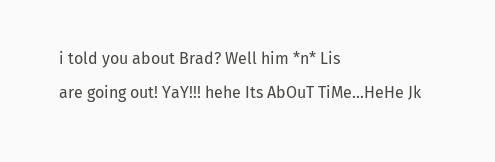i told you about Brad? Well him *n* Lis
are going out! YaY!!! hehe Its AbOuT TiMe...HeHe Jk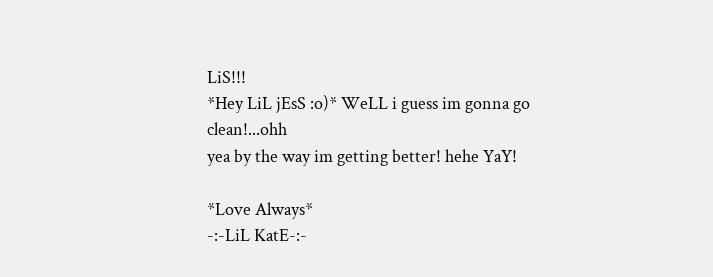LiS!!!
*Hey LiL jEsS :o)* WeLL i guess im gonna go clean!...ohh
yea by the way im getting better! hehe YaY!

*Love Always*
-:-LiL KatE-:-